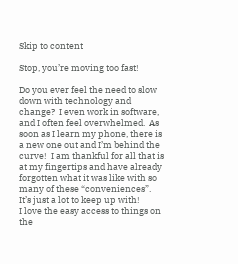Skip to content

Stop, you’re moving too fast!

Do you ever feel the need to slow down with technology and change?  I even work in software, and I often feel overwhelmed.  As soon as I learn my phone, there is a new one out and I’m behind the curve!  I am thankful for all that is at my fingertips and have already forgotten what it was like with so many of these “conveniences”.  It’s just a lot to keep up with!
I love the easy access to things on the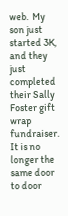web.  My son just started 3K, and they just completed their Sally Foster gift wrap fundraiser. It is no longer the same door to door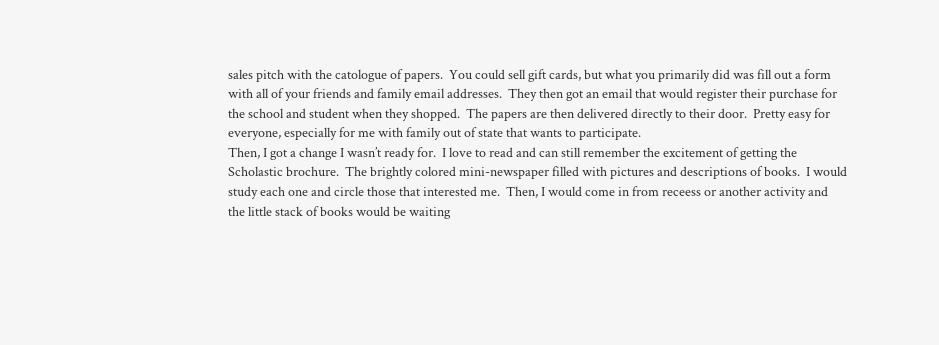sales pitch with the catologue of papers.  You could sell gift cards, but what you primarily did was fill out a form with all of your friends and family email addresses.  They then got an email that would register their purchase for the school and student when they shopped.  The papers are then delivered directly to their door.  Pretty easy for everyone, especially for me with family out of state that wants to participate.
Then, I got a change I wasn’t ready for.  I love to read and can still remember the excitement of getting the Scholastic brochure.  The brightly colored mini-newspaper filled with pictures and descriptions of books.  I would study each one and circle those that interested me.  Then, I would come in from receess or another activity and the little stack of books would be waiting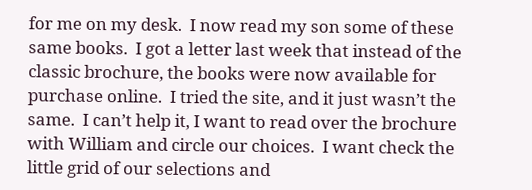for me on my desk.  I now read my son some of these same books.  I got a letter last week that instead of the classic brochure, the books were now available for purchase online.  I tried the site, and it just wasn’t the same.  I can’t help it, I want to read over the brochure with William and circle our choices.  I want check the little grid of our selections and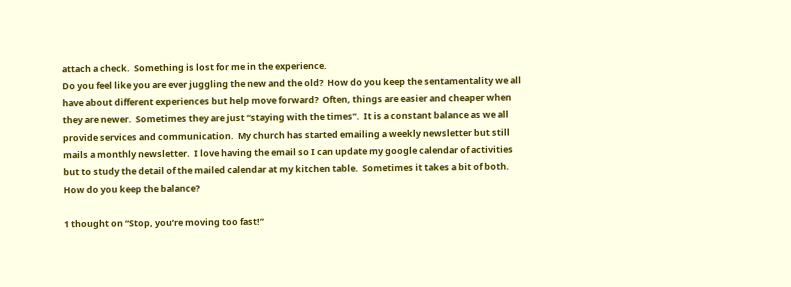attach a check.  Something is lost for me in the experience.
Do you feel like you are ever juggling the new and the old?  How do you keep the sentamentality we all have about different experiences but help move forward?  Often, things are easier and cheaper when they are newer.  Sometimes they are just “staying with the times”.  It is a constant balance as we all provide services and communication.  My church has started emailing a weekly newsletter but still mails a monthly newsletter.  I love having the email so I can update my google calendar of activities but to study the detail of the mailed calendar at my kitchen table.  Sometimes it takes a bit of both.  How do you keep the balance?

1 thought on “Stop, you’re moving too fast!”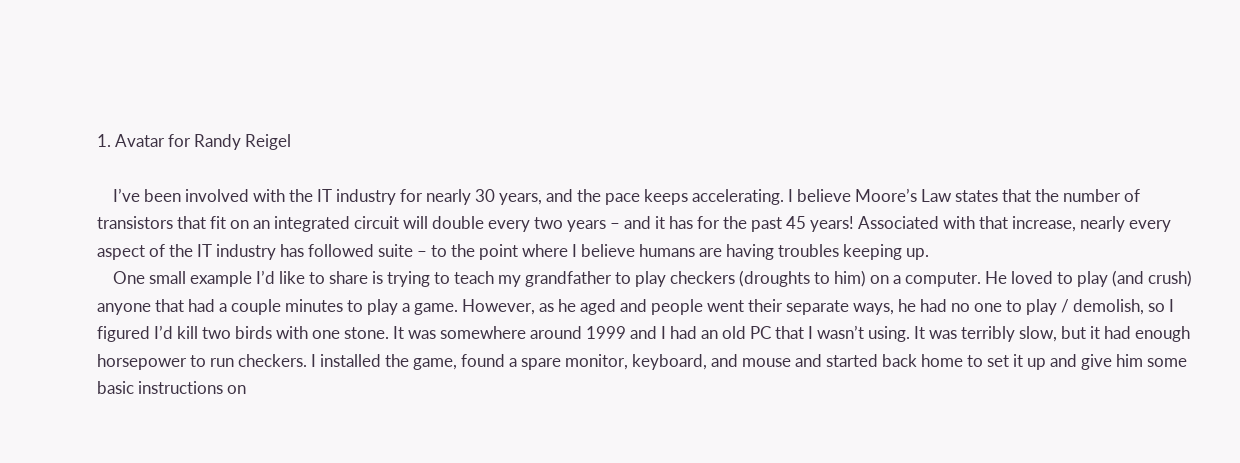1. Avatar for Randy Reigel

    I’ve been involved with the IT industry for nearly 30 years, and the pace keeps accelerating. I believe Moore’s Law states that the number of transistors that fit on an integrated circuit will double every two years – and it has for the past 45 years! Associated with that increase, nearly every aspect of the IT industry has followed suite – to the point where I believe humans are having troubles keeping up.
    One small example I’d like to share is trying to teach my grandfather to play checkers (droughts to him) on a computer. He loved to play (and crush) anyone that had a couple minutes to play a game. However, as he aged and people went their separate ways, he had no one to play / demolish, so I figured I’d kill two birds with one stone. It was somewhere around 1999 and I had an old PC that I wasn’t using. It was terribly slow, but it had enough horsepower to run checkers. I installed the game, found a spare monitor, keyboard, and mouse and started back home to set it up and give him some basic instructions on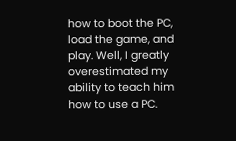how to boot the PC, load the game, and play. Well, I greatly overestimated my ability to teach him how to use a PC.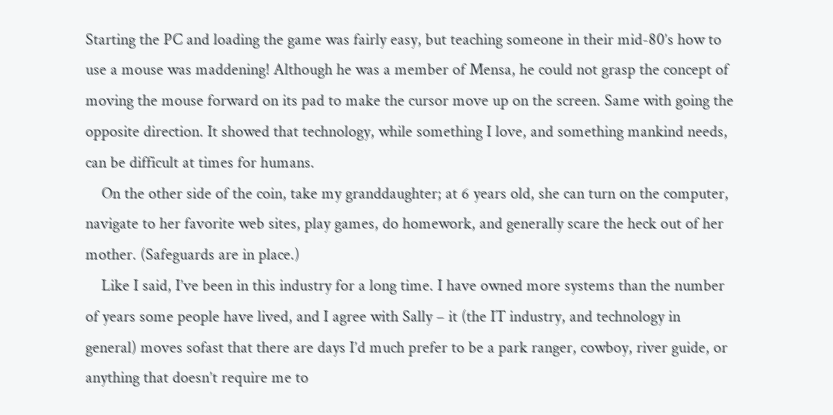Starting the PC and loading the game was fairly easy, but teaching someone in their mid-80’s how to use a mouse was maddening! Although he was a member of Mensa, he could not grasp the concept of moving the mouse forward on its pad to make the cursor move up on the screen. Same with going the opposite direction. It showed that technology, while something I love, and something mankind needs, can be difficult at times for humans.
    On the other side of the coin, take my granddaughter; at 6 years old, she can turn on the computer, navigate to her favorite web sites, play games, do homework, and generally scare the heck out of her mother. (Safeguards are in place.)
    Like I said, I’ve been in this industry for a long time. I have owned more systems than the number of years some people have lived, and I agree with Sally – it (the IT industry, and technology in general) moves sofast that there are days I’d much prefer to be a park ranger, cowboy, river guide, or anything that doesn’t require me to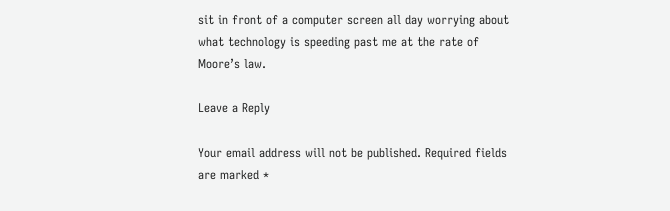sit in front of a computer screen all day worrying about what technology is speeding past me at the rate of Moore’s law.

Leave a Reply

Your email address will not be published. Required fields are marked *